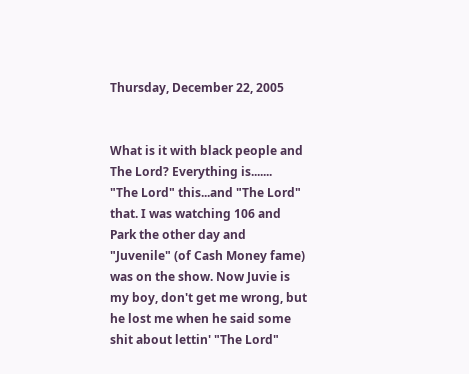Thursday, December 22, 2005


What is it with black people and The Lord? Everything is.......
"The Lord" this...and "The Lord" that. I was watching 106 and Park the other day and "Juvenile" (of Cash Money fame) was on the show. Now Juvie is my boy, don't get me wrong, but he lost me when he said some shit about lettin' "The Lord"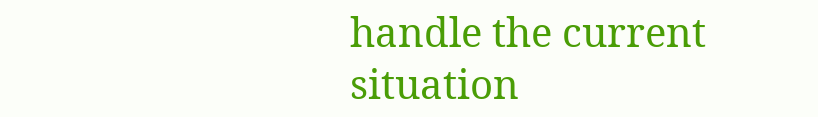handle the current situation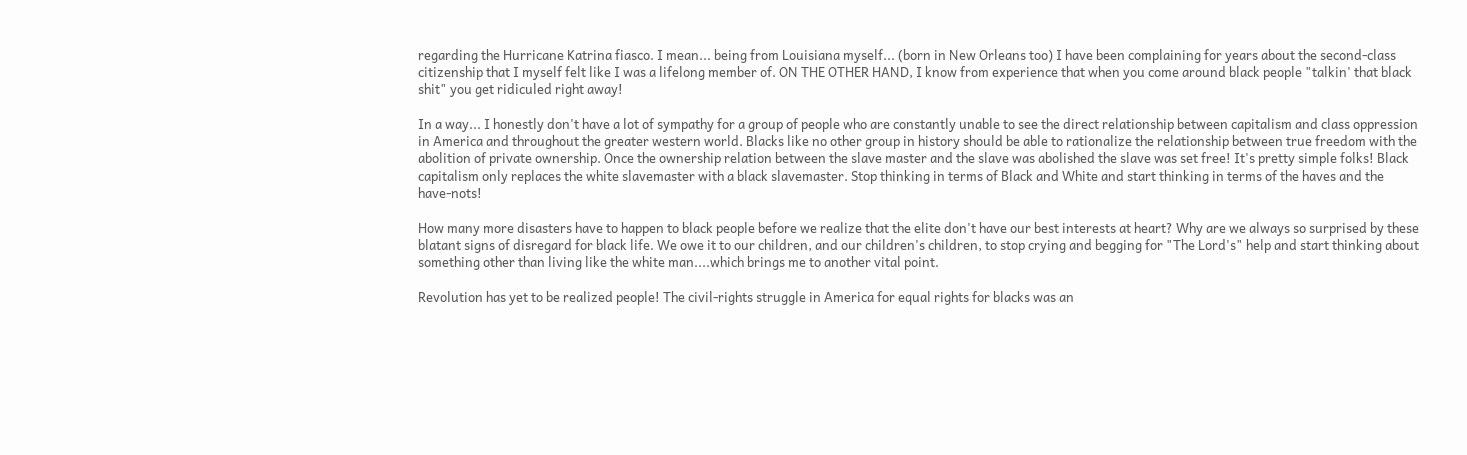regarding the Hurricane Katrina fiasco. I mean... being from Louisiana myself... (born in New Orleans too) I have been complaining for years about the second-class citizenship that I myself felt like I was a lifelong member of. ON THE OTHER HAND, I know from experience that when you come around black people "talkin' that black shit" you get ridiculed right away!

In a way... I honestly don't have a lot of sympathy for a group of people who are constantly unable to see the direct relationship between capitalism and class oppression in America and throughout the greater western world. Blacks like no other group in history should be able to rationalize the relationship between true freedom with the abolition of private ownership. Once the ownership relation between the slave master and the slave was abolished the slave was set free! It's pretty simple folks! Black capitalism only replaces the white slavemaster with a black slavemaster. Stop thinking in terms of Black and White and start thinking in terms of the haves and the have-nots!

How many more disasters have to happen to black people before we realize that the elite don't have our best interests at heart? Why are we always so surprised by these blatant signs of disregard for black life. We owe it to our children, and our children's children, to stop crying and begging for "The Lord's" help and start thinking about something other than living like the white man....which brings me to another vital point.

Revolution has yet to be realized people! The civil-rights struggle in America for equal rights for blacks was an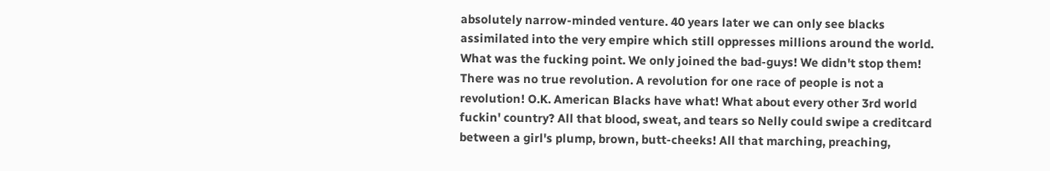absolutely narrow-minded venture. 40 years later we can only see blacks assimilated into the very empire which still oppresses millions around the world. What was the fucking point. We only joined the bad-guys! We didn't stop them! There was no true revolution. A revolution for one race of people is not a revolution! O.K. American Blacks have what! What about every other 3rd world fuckin' country? All that blood, sweat, and tears so Nelly could swipe a creditcard between a girl's plump, brown, butt-cheeks! All that marching, preaching,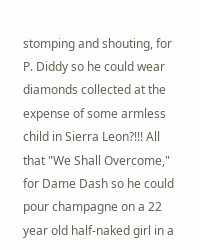stomping and shouting, for P. Diddy so he could wear diamonds collected at the expense of some armless child in Sierra Leon?!!! All that "We Shall Overcome," for Dame Dash so he could pour champagne on a 22 year old half-naked girl in a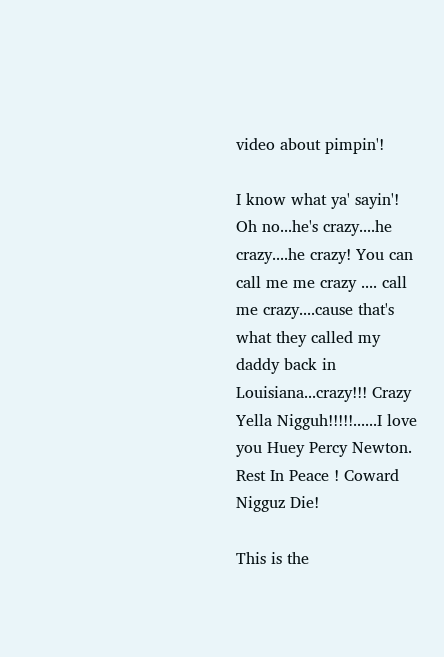video about pimpin'!

I know what ya' sayin'! Oh no...he's crazy....he crazy....he crazy! You can call me me crazy .... call me crazy....cause that's what they called my daddy back in Louisiana...crazy!!! Crazy Yella Nigguh!!!!!......I love you Huey Percy Newton. Rest In Peace ! Coward Nigguz Die!

This is the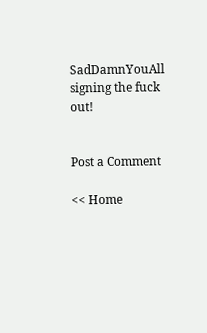SadDamnYouAll signing the fuck out!


Post a Comment

<< Home